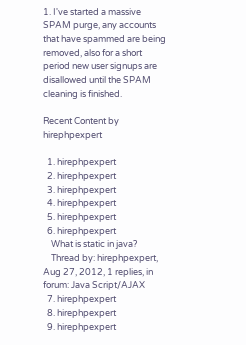1. I've started a massive SPAM purge, any accounts that have spammed are being removed, also for a short period new user signups are disallowed until the SPAM cleaning is finished.

Recent Content by hirephpexpert

  1. hirephpexpert
  2. hirephpexpert
  3. hirephpexpert
  4. hirephpexpert
  5. hirephpexpert
  6. hirephpexpert
    What is static in java?
    Thread by: hirephpexpert, Aug 27, 2012, 1 replies, in forum: Java Script/AJAX
  7. hirephpexpert
  8. hirephpexpert
  9. hirephpexpert